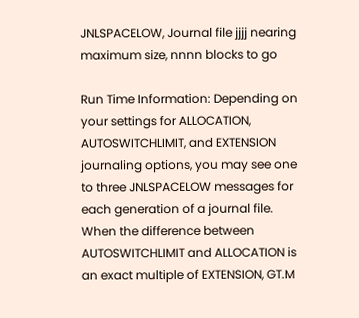JNLSPACELOW, Journal file jjjj nearing maximum size, nnnn blocks to go

Run Time Information: Depending on your settings for ALLOCATION, AUTOSWITCHLIMIT, and EXTENSION journaling options, you may see one to three JNLSPACELOW messages for each generation of a journal file. When the difference between AUTOSWITCHLIMIT and ALLOCATION is an exact multiple of EXTENSION, GT.M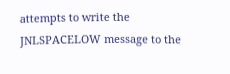attempts to write the JNLSPACELOW message to the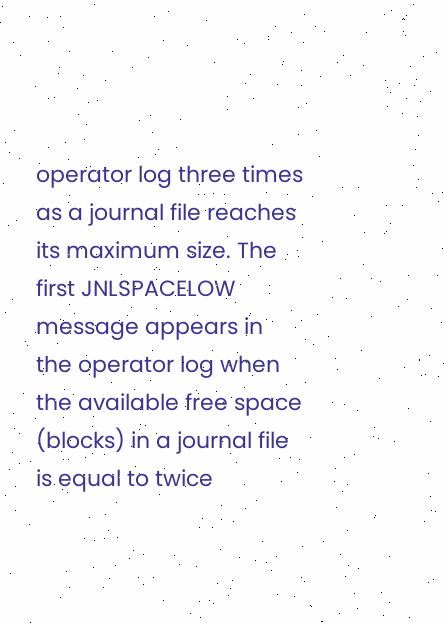operator log three times as a journal file reaches its maximum size. The first JNLSPACELOW message appears in the operator log when the available free space (blocks) in a journal file is equal to twice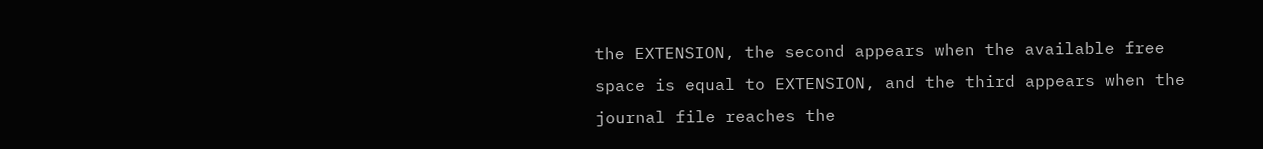the EXTENSION, the second appears when the available free space is equal to EXTENSION, and the third appears when the journal file reaches the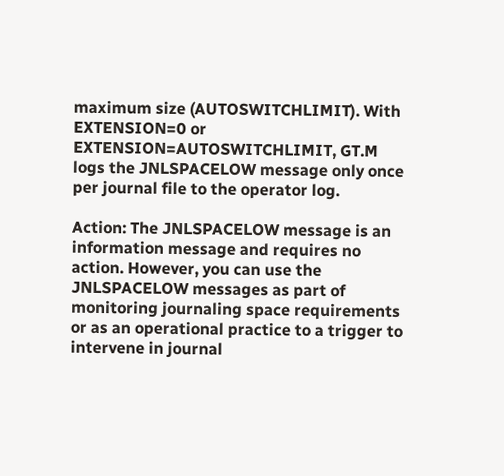maximum size (AUTOSWITCHLIMIT). With EXTENSION=0 or EXTENSION=AUTOSWITCHLIMIT, GT.M logs the JNLSPACELOW message only once per journal file to the operator log.

Action: The JNLSPACELOW message is an information message and requires no action. However, you can use the JNLSPACELOW messages as part of monitoring journaling space requirements or as an operational practice to a trigger to intervene in journal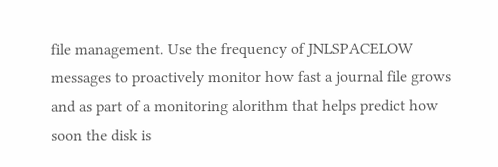file management. Use the frequency of JNLSPACELOW messages to proactively monitor how fast a journal file grows and as part of a monitoring alorithm that helps predict how soon the disk is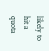likely to hit a quota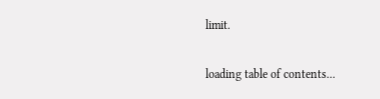limit.

loading table of contents...